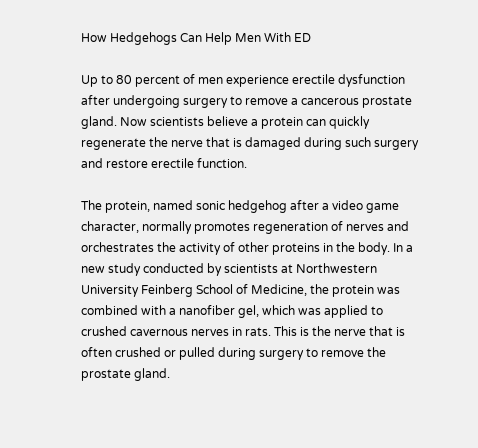How Hedgehogs Can Help Men With ED

Up to 80 percent of men experience erectile dysfunction after undergoing surgery to remove a cancerous prostate gland. Now scientists believe a protein can quickly regenerate the nerve that is damaged during such surgery and restore erectile function.

The protein, named sonic hedgehog after a video game character, normally promotes regeneration of nerves and orchestrates the activity of other proteins in the body. In a new study conducted by scientists at Northwestern University Feinberg School of Medicine, the protein was combined with a nanofiber gel, which was applied to crushed cavernous nerves in rats. This is the nerve that is often crushed or pulled during surgery to remove the prostate gland.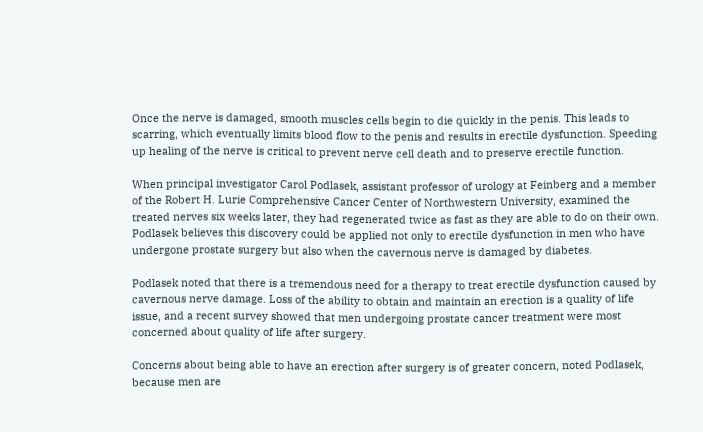Once the nerve is damaged, smooth muscles cells begin to die quickly in the penis. This leads to scarring, which eventually limits blood flow to the penis and results in erectile dysfunction. Speeding up healing of the nerve is critical to prevent nerve cell death and to preserve erectile function.

When principal investigator Carol Podlasek, assistant professor of urology at Feinberg and a member of the Robert H. Lurie Comprehensive Cancer Center of Northwestern University, examined the treated nerves six weeks later, they had regenerated twice as fast as they are able to do on their own. Podlasek believes this discovery could be applied not only to erectile dysfunction in men who have undergone prostate surgery but also when the cavernous nerve is damaged by diabetes.

Podlasek noted that there is a tremendous need for a therapy to treat erectile dysfunction caused by cavernous nerve damage. Loss of the ability to obtain and maintain an erection is a quality of life issue, and a recent survey showed that men undergoing prostate cancer treatment were most concerned about quality of life after surgery.

Concerns about being able to have an erection after surgery is of greater concern, noted Podlasek, because men are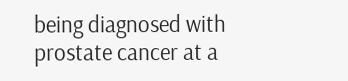being diagnosed with prostate cancer at a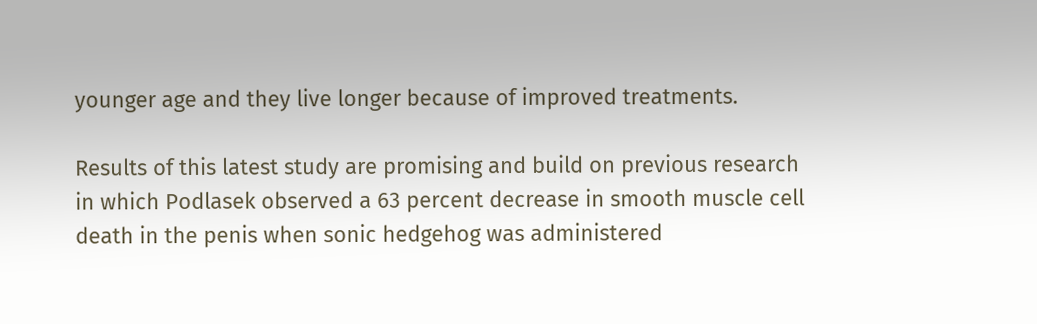younger age and they live longer because of improved treatments.

Results of this latest study are promising and build on previous research in which Podlasek observed a 63 percent decrease in smooth muscle cell death in the penis when sonic hedgehog was administered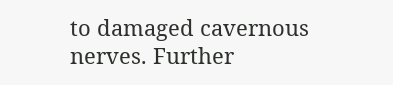to damaged cavernous nerves. Further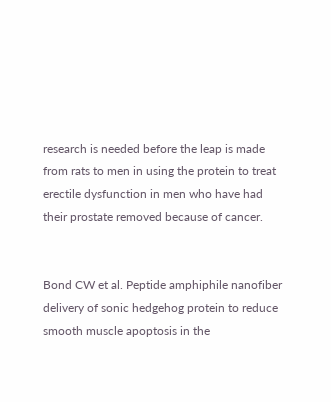research is needed before the leap is made from rats to men in using the protein to treat erectile dysfunction in men who have had their prostate removed because of cancer.


Bond CW et al. Peptide amphiphile nanofiber delivery of sonic hedgehog protein to reduce smooth muscle apoptosis in the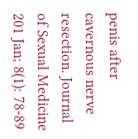penis after cavernous nerve resection. Journal of Sexual Medicine 201 Jan; 8(1): 78-89